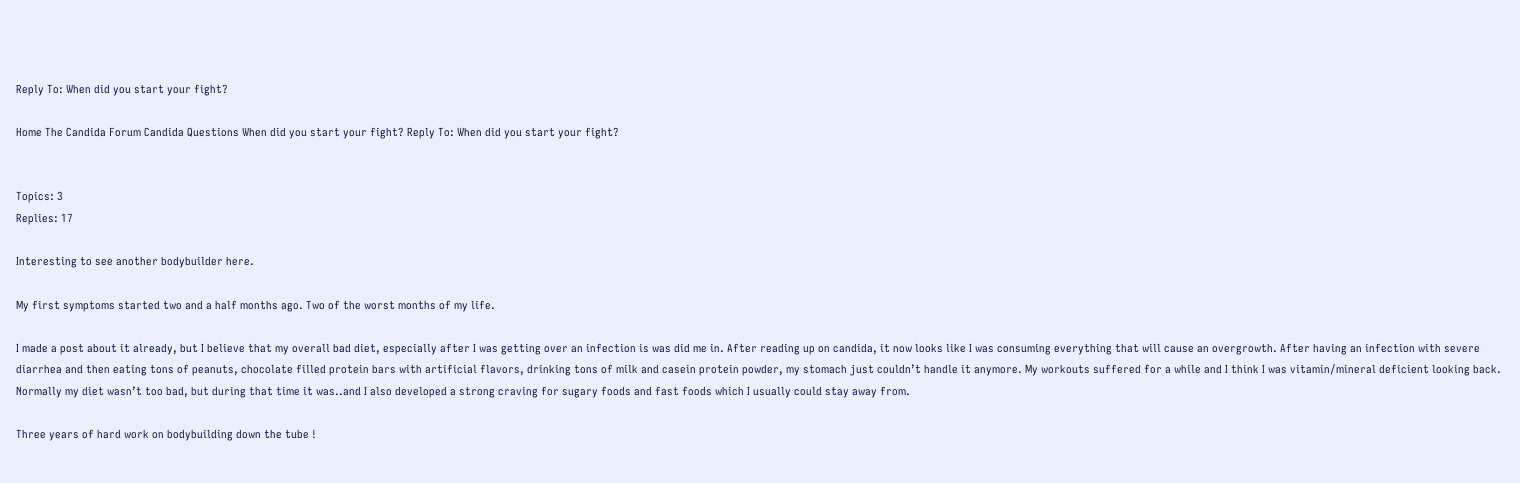Reply To: When did you start your fight?

Home The Candida Forum Candida Questions When did you start your fight? Reply To: When did you start your fight?


Topics: 3
Replies: 17

Interesting to see another bodybuilder here.

My first symptoms started two and a half months ago. Two of the worst months of my life.

I made a post about it already, but I believe that my overall bad diet, especially after I was getting over an infection is was did me in. After reading up on candida, it now looks like I was consuming everything that will cause an overgrowth. After having an infection with severe diarrhea and then eating tons of peanuts, chocolate filled protein bars with artificial flavors, drinking tons of milk and casein protein powder, my stomach just couldn’t handle it anymore. My workouts suffered for a while and I think I was vitamin/mineral deficient looking back. Normally my diet wasn’t too bad, but during that time it was..and I also developed a strong craving for sugary foods and fast foods which I usually could stay away from.

Three years of hard work on bodybuilding down the tube !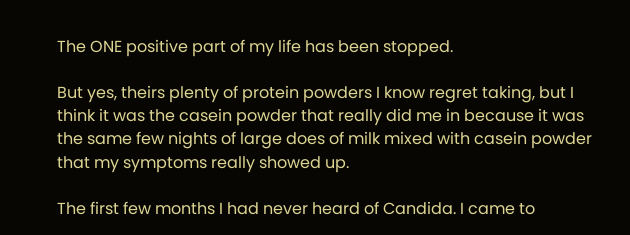The ONE positive part of my life has been stopped.

But yes, theirs plenty of protein powders I know regret taking, but I think it was the casein powder that really did me in because it was the same few nights of large does of milk mixed with casein powder that my symptoms really showed up.

The first few months I had never heard of Candida. I came to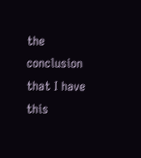the conclusion that I have this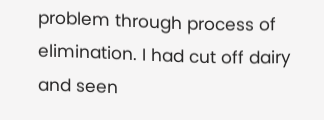problem through process of elimination. I had cut off dairy and seen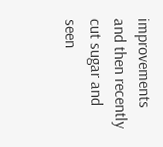improvements and then recently cut sugar and seen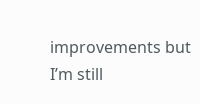improvements but I’m still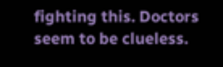fighting this. Doctors seem to be clueless.